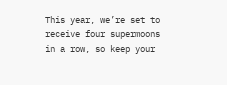This year, we’re set to receive four supermoons in a row, so keep your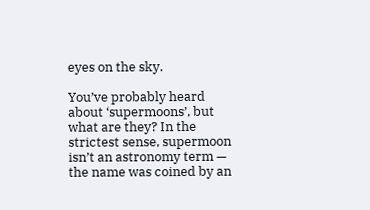eyes on the sky.

You’ve probably heard about ‘supermoons’, but what are they? In the strictest sense, supermoon isn’t an astronomy term — the name was coined by an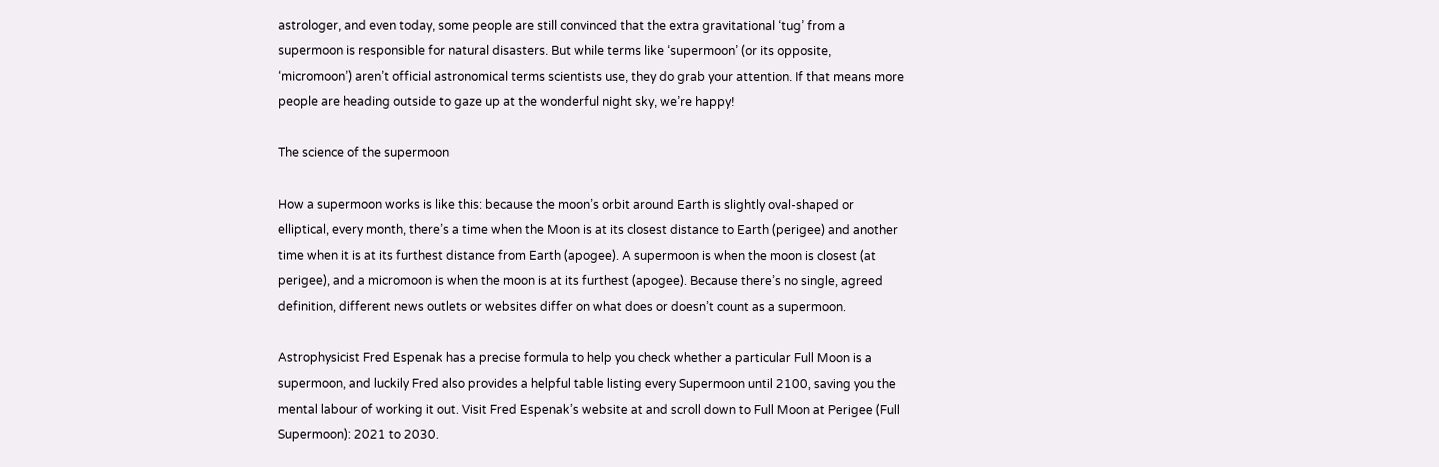astrologer, and even today, some people are still convinced that the extra gravitational ‘tug’ from a supermoon is responsible for natural disasters. But while terms like ‘supermoon’ (or its opposite, ‘micromoon’) aren’t official astronomical terms scientists use, they do grab your attention. If that means more people are heading outside to gaze up at the wonderful night sky, we’re happy!

The science of the supermoon

How a supermoon works is like this: because the moon’s orbit around Earth is slightly oval-shaped or elliptical, every month, there’s a time when the Moon is at its closest distance to Earth (perigee) and another time when it is at its furthest distance from Earth (apogee). A supermoon is when the moon is closest (at perigee), and a micromoon is when the moon is at its furthest (apogee). Because there’s no single, agreed definition, different news outlets or websites differ on what does or doesn’t count as a supermoon.

Astrophysicist Fred Espenak has a precise formula to help you check whether a particular Full Moon is a supermoon, and luckily Fred also provides a helpful table listing every Supermoon until 2100, saving you the mental labour of working it out. Visit Fred Espenak’s website at and scroll down to Full Moon at Perigee (Full Supermoon): 2021 to 2030.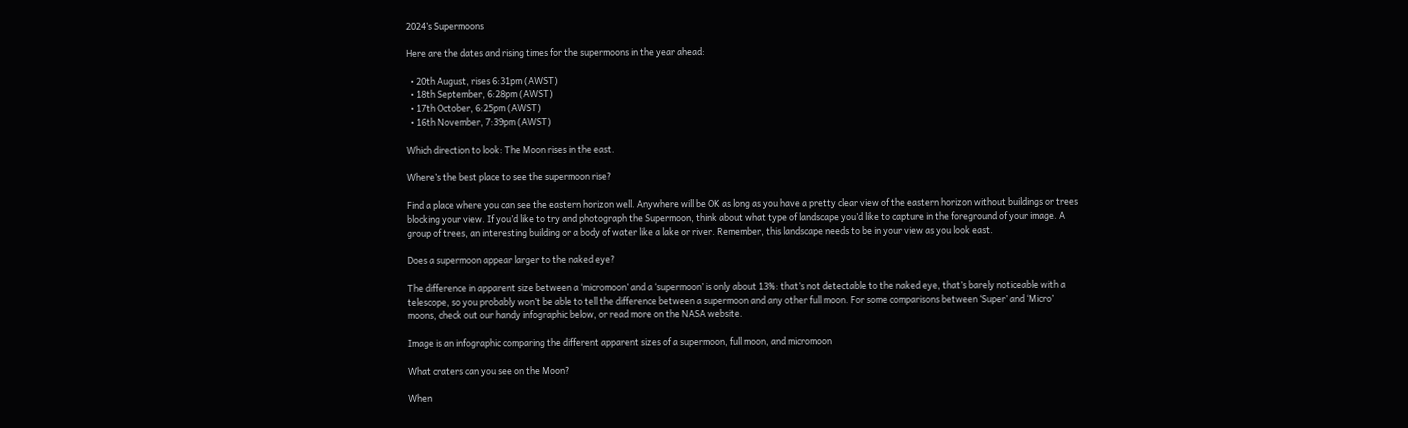2024’s Supermoons

Here are the dates and rising times for the supermoons in the year ahead:

  • 20th August, rises 6:31pm (AWST)
  • 18th September, 6:28pm (AWST)
  • 17th October, 6:25pm (AWST)
  • 16th November, 7:39pm (AWST)

Which direction to look: The Moon rises in the east.

Where’s the best place to see the supermoon rise?

Find a place where you can see the eastern horizon well. Anywhere will be OK as long as you have a pretty clear view of the eastern horizon without buildings or trees blocking your view. If you’d like to try and photograph the Supermoon, think about what type of landscape you’d like to capture in the foreground of your image. A group of trees, an interesting building or a body of water like a lake or river. Remember, this landscape needs to be in your view as you look east.

Does a supermoon appear larger to the naked eye?

The difference in apparent size between a ‘micromoon’ and a ‘supermoon’ is only about 13%: that’s not detectable to the naked eye, that’s barely noticeable with a telescope, so you probably won’t be able to tell the difference between a supermoon and any other full moon. For some comparisons between ‘Super’ and ‘Micro’ moons, check out our handy infographic below, or read more on the NASA website.

Image is an infographic comparing the different apparent sizes of a supermoon, full moon, and micromoon

What craters can you see on the Moon?

When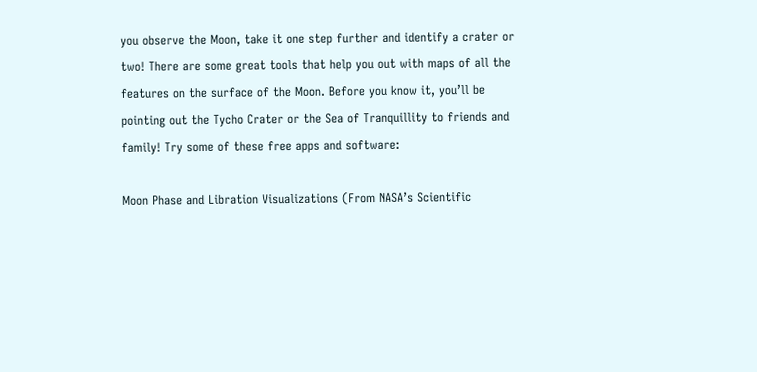you observe the Moon, take it one step further and identify a crater or two! There are some great tools that help you out with maps of all the features on the surface of the Moon. Before you know it, you’ll be pointing out the Tycho Crater or the Sea of Tranquillity to friends and family! Try some of these free apps and software:

Moon Phase and Libration Visualizations (From NASA’s Scientific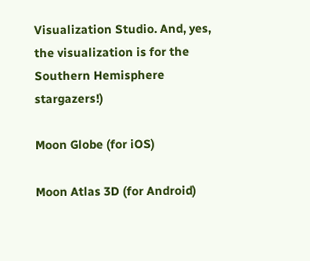Visualization Studio. And, yes, the visualization is for the Southern Hemisphere stargazers!)

Moon Globe (for iOS)

Moon Atlas 3D (for Android)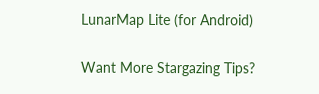LunarMap Lite (for Android)

Want More Stargazing Tips?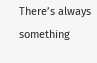There’s always something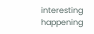interesting happening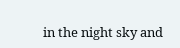in the night sky and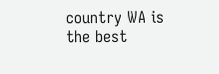country WA is the best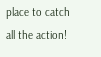place to catch all the action!